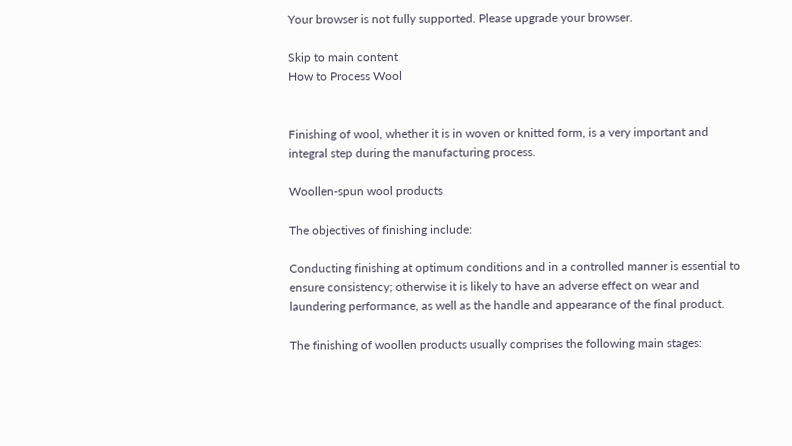Your browser is not fully supported. Please upgrade your browser.

Skip to main content
How to Process Wool


Finishing of wool, whether it is in woven or knitted form, is a very important and integral step during the manufacturing process.

Woollen-spun wool products

The objectives of finishing include:

Conducting finishing at optimum conditions and in a controlled manner is essential to ensure consistency; otherwise it is likely to have an adverse effect on wear and laundering performance, as well as the handle and appearance of the final product.

The finishing of woollen products usually comprises the following main stages: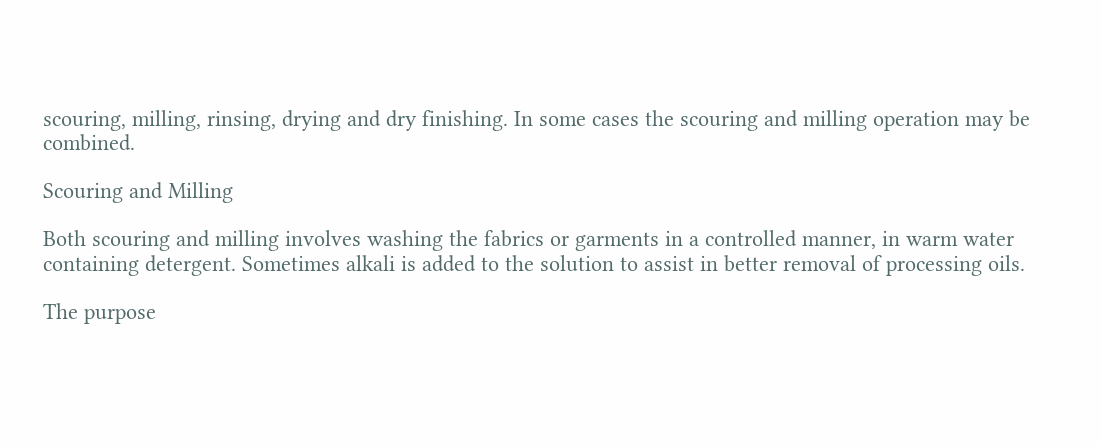scouring, milling, rinsing, drying and dry finishing. In some cases the scouring and milling operation may be combined.

Scouring and Milling

Both scouring and milling involves washing the fabrics or garments in a controlled manner, in warm water containing detergent. Sometimes alkali is added to the solution to assist in better removal of processing oils.

The purpose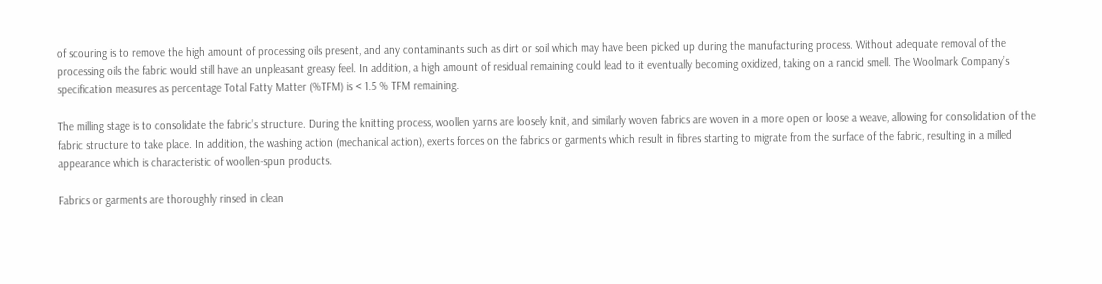of scouring is to remove the high amount of processing oils present, and any contaminants such as dirt or soil which may have been picked up during the manufacturing process. Without adequate removal of the processing oils the fabric would still have an unpleasant greasy feel. In addition, a high amount of residual remaining could lead to it eventually becoming oxidized, taking on a rancid smell. The Woolmark Company’s specification measures as percentage Total Fatty Matter (%TFM) is < 1.5 % TFM remaining.

The milling stage is to consolidate the fabric’s structure. During the knitting process, woollen yarns are loosely knit, and similarly woven fabrics are woven in a more open or loose a weave, allowing for consolidation of the fabric structure to take place. In addition, the washing action (mechanical action), exerts forces on the fabrics or garments which result in fibres starting to migrate from the surface of the fabric, resulting in a milled appearance which is characteristic of woollen-spun products.

Fabrics or garments are thoroughly rinsed in clean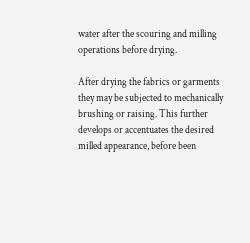water after the scouring and milling operations before drying.

After drying the fabrics or garments they may be subjected to mechanically brushing or raising. This further develops or accentuates the desired milled appearance, before been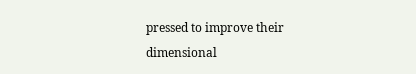pressed to improve their dimensional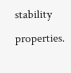stability properties.